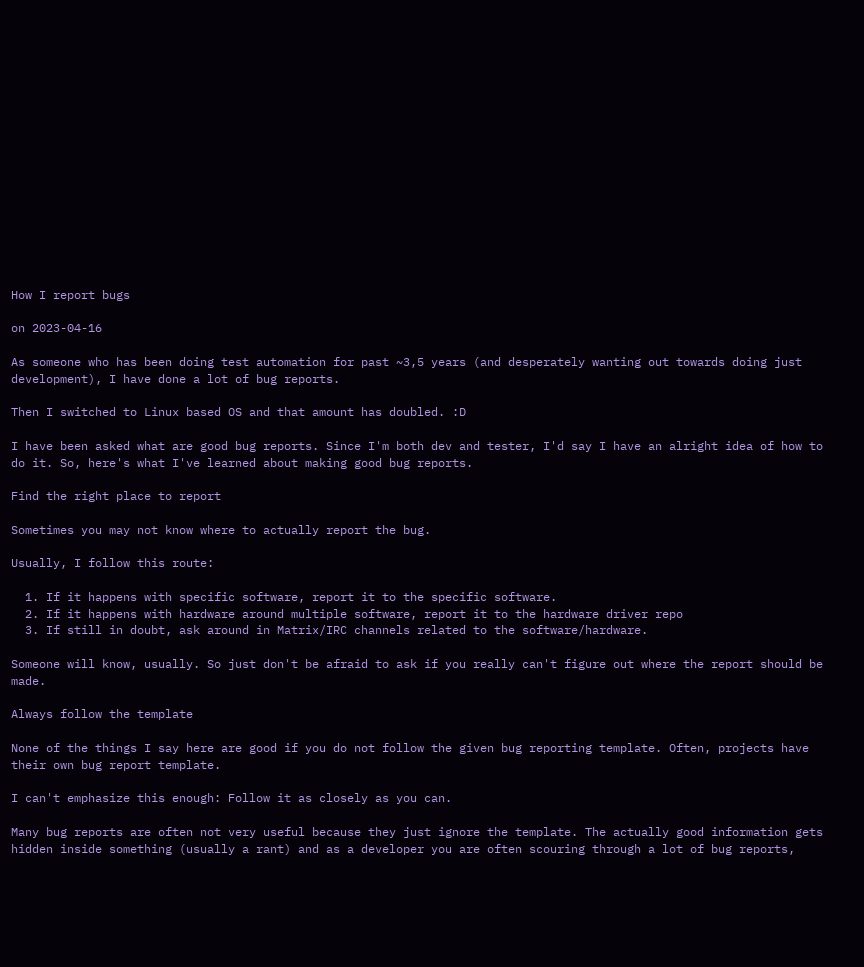How I report bugs

on 2023-04-16

As someone who has been doing test automation for past ~3,5 years (and desperately wanting out towards doing just development), I have done a lot of bug reports.

Then I switched to Linux based OS and that amount has doubled. :D

I have been asked what are good bug reports. Since I'm both dev and tester, I'd say I have an alright idea of how to do it. So, here's what I've learned about making good bug reports.

Find the right place to report

Sometimes you may not know where to actually report the bug.

Usually, I follow this route:

  1. If it happens with specific software, report it to the specific software.
  2. If it happens with hardware around multiple software, report it to the hardware driver repo
  3. If still in doubt, ask around in Matrix/IRC channels related to the software/hardware.

Someone will know, usually. So just don't be afraid to ask if you really can't figure out where the report should be made.

Always follow the template

None of the things I say here are good if you do not follow the given bug reporting template. Often, projects have their own bug report template.

I can't emphasize this enough: Follow it as closely as you can.

Many bug reports are often not very useful because they just ignore the template. The actually good information gets hidden inside something (usually a rant) and as a developer you are often scouring through a lot of bug reports,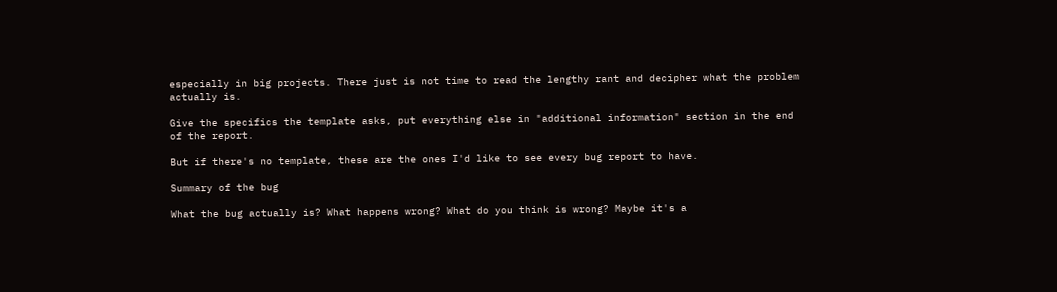especially in big projects. There just is not time to read the lengthy rant and decipher what the problem actually is.

Give the specifics the template asks, put everything else in "additional information" section in the end of the report.

But if there's no template, these are the ones I'd like to see every bug report to have.

Summary of the bug

What the bug actually is? What happens wrong? What do you think is wrong? Maybe it's a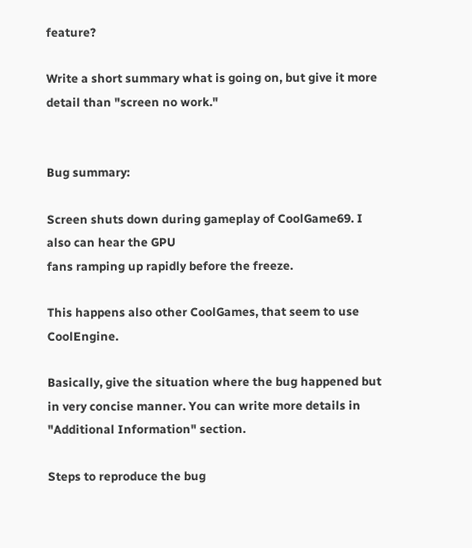feature?

Write a short summary what is going on, but give it more detail than "screen no work."


Bug summary:

Screen shuts down during gameplay of CoolGame69. I also can hear the GPU
fans ramping up rapidly before the freeze.

This happens also other CoolGames, that seem to use CoolEngine.

Basically, give the situation where the bug happened but in very concise manner. You can write more details in "Additional Information" section.

Steps to reproduce the bug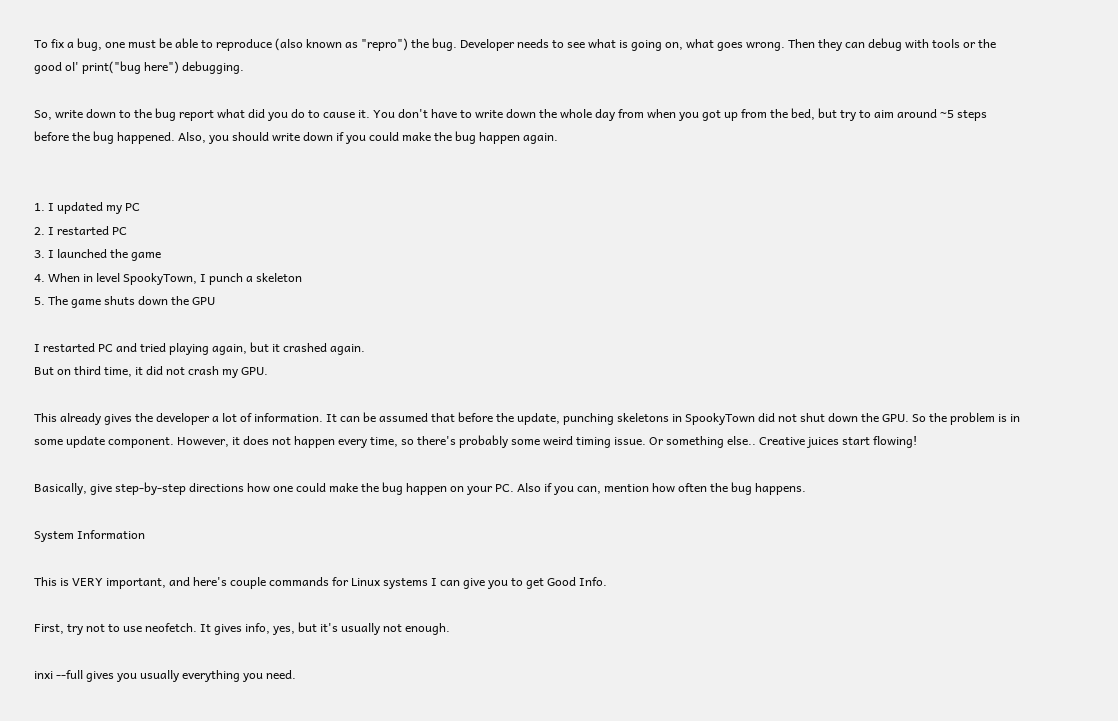To fix a bug, one must be able to reproduce (also known as "repro") the bug. Developer needs to see what is going on, what goes wrong. Then they can debug with tools or the good ol' print("bug here") debugging.

So, write down to the bug report what did you do to cause it. You don't have to write down the whole day from when you got up from the bed, but try to aim around ~5 steps before the bug happened. Also, you should write down if you could make the bug happen again.


1. I updated my PC
2. I restarted PC
3. I launched the game
4. When in level SpookyTown, I punch a skeleton
5. The game shuts down the GPU

I restarted PC and tried playing again, but it crashed again.
But on third time, it did not crash my GPU.

This already gives the developer a lot of information. It can be assumed that before the update, punching skeletons in SpookyTown did not shut down the GPU. So the problem is in some update component. However, it does not happen every time, so there's probably some weird timing issue. Or something else.. Creative juices start flowing!

Basically, give step-by-step directions how one could make the bug happen on your PC. Also if you can, mention how often the bug happens.

System Information

This is VERY important, and here's couple commands for Linux systems I can give you to get Good Info.

First, try not to use neofetch. It gives info, yes, but it's usually not enough.

inxi --full gives you usually everything you need.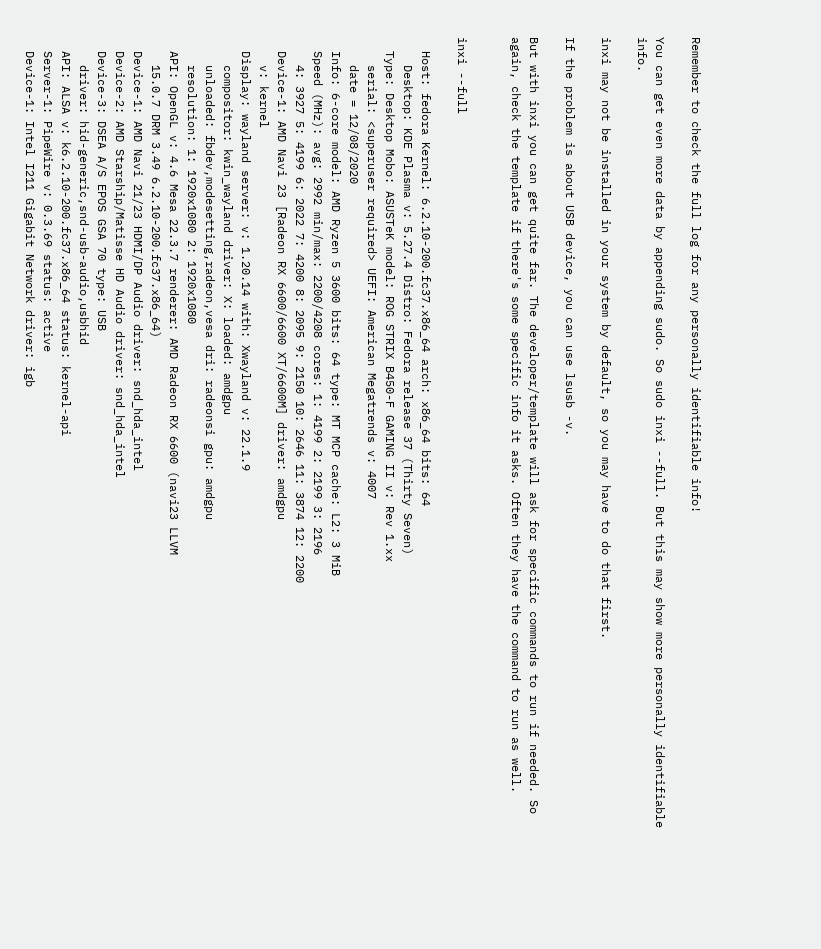Remember to check the full log for any personally identifiable info!

You can get even more data by appending sudo. So sudo inxi --full. But this may show more personally identifiable info.

inxi may not be installed in your system by default, so you may have to do that first.

If the problem is about USB device, you can use lsusb -v.

But with inxi you can get quite far. The developer/template will ask for specific commands to run if needed. So again, check the template if there's some specific info it asks. Often they have the command to run as well.


inxi --full

  Host: fedora Kernel: 6.2.10-200.fc37.x86_64 arch: x86_64 bits: 64
    Desktop: KDE Plasma v: 5.27.4 Distro: Fedora release 37 (Thirty Seven)
  Type: Desktop Mobo: ASUSTeK model: ROG STRIX B450-F GAMING II v: Rev 1.xx
    serial: <superuser required> UEFI: American Megatrends v: 4007
    date = 12/08/2020
  Info: 6-core model: AMD Ryzen 5 3600 bits: 64 type: MT MCP cache: L2: 3 MiB
  Speed (MHz): avg: 2992 min/max: 2200/4208 cores: 1: 4199 2: 2199 3: 2196
    4: 3927 5: 4199 6: 2022 7: 4200 8: 2095 9: 2150 10: 2646 11: 3874 12: 2200
  Device-1: AMD Navi 23 [Radeon RX 6600/6600 XT/6600M] driver: amdgpu
    v: kernel
  Display: wayland server: v: 1.20.14 with: Xwayland v: 22.1.9
    compositor: kwin_wayland driver: X: loaded: amdgpu
    unloaded: fbdev,modesetting,radeon,vesa dri: radeonsi gpu: amdgpu
    resolution: 1: 1920x1080 2: 1920x1080
  API: OpenGL v: 4.6 Mesa 22.3.7 renderer: AMD Radeon RX 6600 (navi23 LLVM
    15.0.7 DRM 3.49 6.2.10-200.fc37.x86_64)
  Device-1: AMD Navi 21/23 HDMI/DP Audio driver: snd_hda_intel
  Device-2: AMD Starship/Matisse HD Audio driver: snd_hda_intel
  Device-3: DSEA A/S EPOS GSA 70 type: USB
    driver: hid-generic,snd-usb-audio,usbhid
  API: ALSA v: k6.2.10-200.fc37.x86_64 status: kernel-api
  Server-1: PipeWire v: 0.3.69 status: active
  Device-1: Intel I211 Gigabit Network driver: igb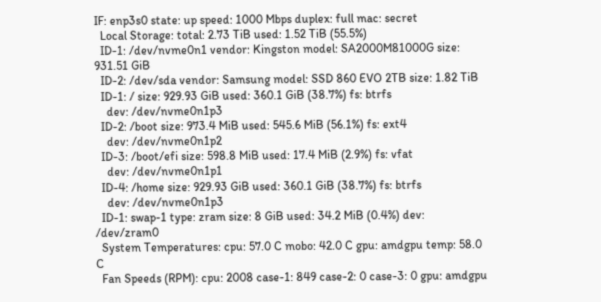IF: enp3s0 state: up speed: 1000 Mbps duplex: full mac: secret
  Local Storage: total: 2.73 TiB used: 1.52 TiB (55.5%)
  ID-1: /dev/nvme0n1 vendor: Kingston model: SA2000M81000G size: 931.51 GiB
  ID-2: /dev/sda vendor: Samsung model: SSD 860 EVO 2TB size: 1.82 TiB
  ID-1: / size: 929.93 GiB used: 360.1 GiB (38.7%) fs: btrfs
    dev: /dev/nvme0n1p3
  ID-2: /boot size: 973.4 MiB used: 545.6 MiB (56.1%) fs: ext4
    dev: /dev/nvme0n1p2
  ID-3: /boot/efi size: 598.8 MiB used: 17.4 MiB (2.9%) fs: vfat
    dev: /dev/nvme0n1p1
  ID-4: /home size: 929.93 GiB used: 360.1 GiB (38.7%) fs: btrfs
    dev: /dev/nvme0n1p3
  ID-1: swap-1 type: zram size: 8 GiB used: 34.2 MiB (0.4%) dev: /dev/zram0
  System Temperatures: cpu: 57.0 C mobo: 42.0 C gpu: amdgpu temp: 58.0 C
  Fan Speeds (RPM): cpu: 2008 case-1: 849 case-2: 0 case-3: 0 gpu: amdgpu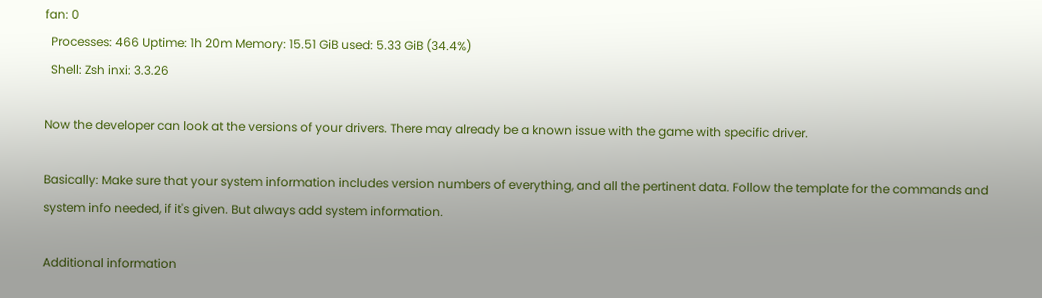fan: 0
  Processes: 466 Uptime: 1h 20m Memory: 15.51 GiB used: 5.33 GiB (34.4%)
  Shell: Zsh inxi: 3.3.26

Now the developer can look at the versions of your drivers. There may already be a known issue with the game with specific driver.

Basically: Make sure that your system information includes version numbers of everything, and all the pertinent data. Follow the template for the commands and system info needed, if it's given. But always add system information.

Additional information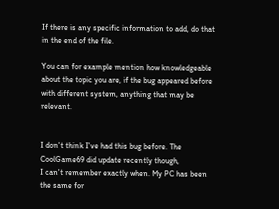If there is any specific information to add, do that in the end of the file.

You can for example mention how knowledgeable about the topic you are, if the bug appeared before with different system, anything that may be relevant.


I don't think I've had this bug before. The CoolGame69 did update recently though,
I can't remember exactly when. My PC has been the same for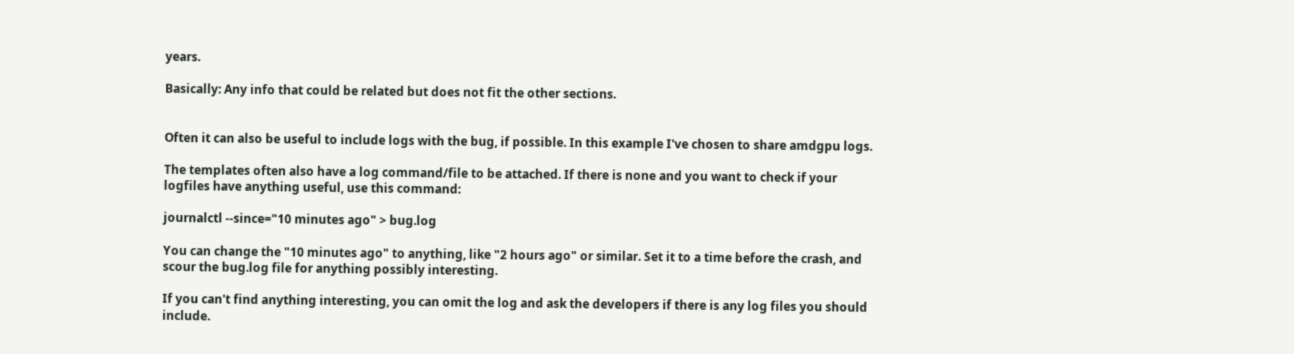years.

Basically: Any info that could be related but does not fit the other sections.


Often it can also be useful to include logs with the bug, if possible. In this example I've chosen to share amdgpu logs.

The templates often also have a log command/file to be attached. If there is none and you want to check if your logfiles have anything useful, use this command:

journalctl --since="10 minutes ago" > bug.log

You can change the "10 minutes ago" to anything, like "2 hours ago" or similar. Set it to a time before the crash, and scour the bug.log file for anything possibly interesting.

If you can't find anything interesting, you can omit the log and ask the developers if there is any log files you should include.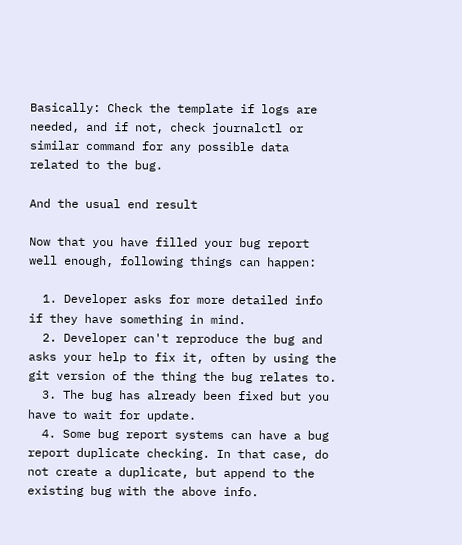Basically: Check the template if logs are needed, and if not, check journalctl or similar command for any possible data related to the bug.

And the usual end result

Now that you have filled your bug report well enough, following things can happen:

  1. Developer asks for more detailed info if they have something in mind.
  2. Developer can't reproduce the bug and asks your help to fix it, often by using the git version of the thing the bug relates to.
  3. The bug has already been fixed but you have to wait for update.
  4. Some bug report systems can have a bug report duplicate checking. In that case, do not create a duplicate, but append to the existing bug with the above info.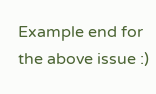Example end for the above issue :)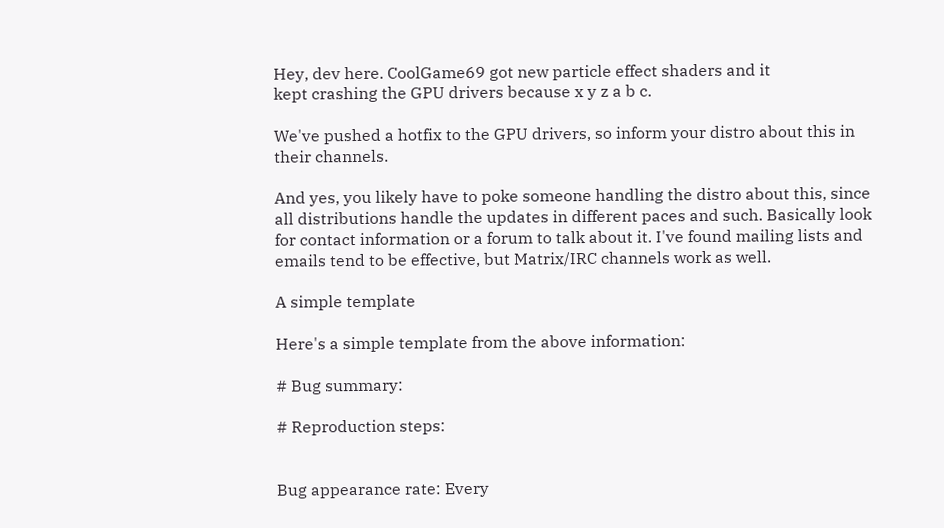Hey, dev here. CoolGame69 got new particle effect shaders and it
kept crashing the GPU drivers because x y z a b c.

We've pushed a hotfix to the GPU drivers, so inform your distro about this in
their channels.

And yes, you likely have to poke someone handling the distro about this, since all distributions handle the updates in different paces and such. Basically look for contact information or a forum to talk about it. I've found mailing lists and emails tend to be effective, but Matrix/IRC channels work as well.

A simple template

Here's a simple template from the above information:

# Bug summary:

# Reproduction steps:


Bug appearance rate: Every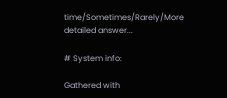time/Sometimes/Rarely/More detailed answer...

# System info:

Gathered with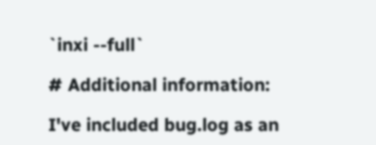`inxi --full`

# Additional information:

I've included bug.log as an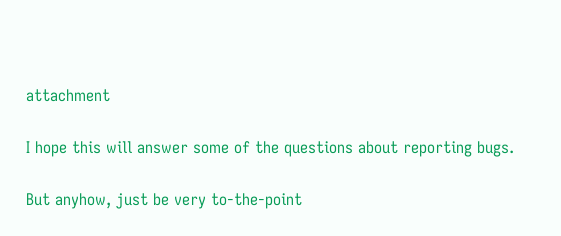attachment

I hope this will answer some of the questions about reporting bugs.

But anyhow, just be very to-the-point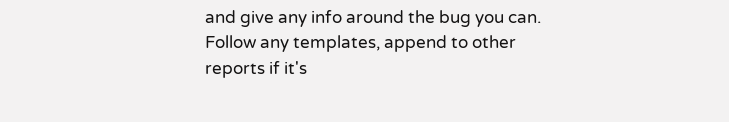and give any info around the bug you can. Follow any templates, append to other reports if it's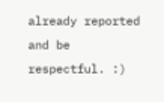already reported and be respectful. :)